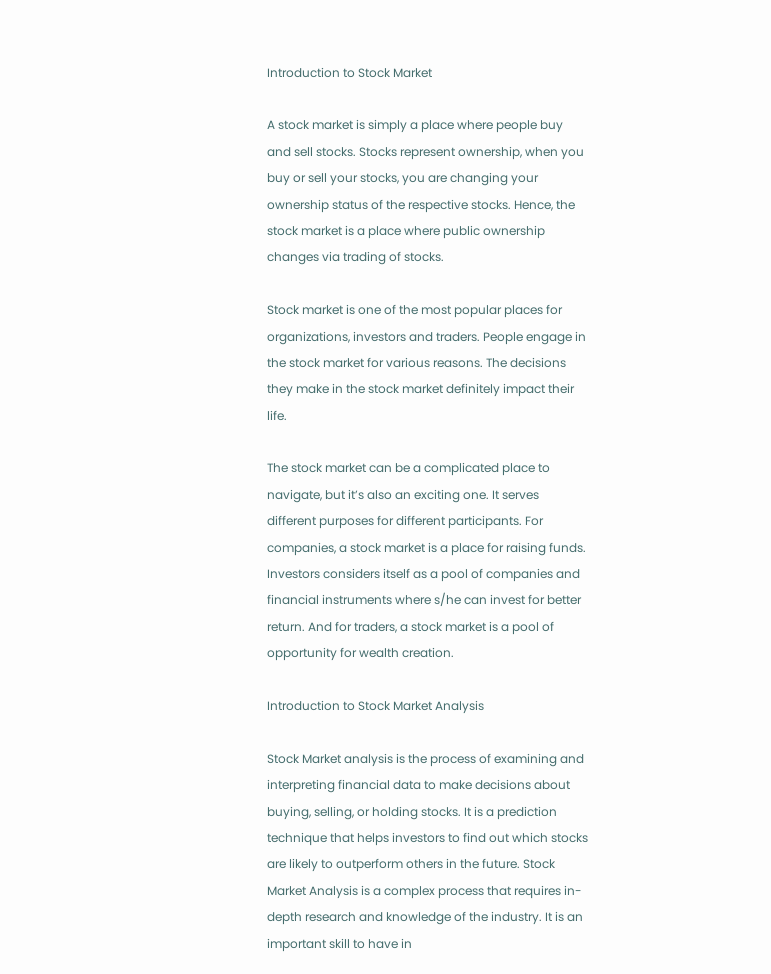Introduction to Stock Market

A stock market is simply a place where people buy and sell stocks. Stocks represent ownership, when you buy or sell your stocks, you are changing your ownership status of the respective stocks. Hence, the stock market is a place where public ownership changes via trading of stocks.

Stock market is one of the most popular places for organizations, investors and traders. People engage in the stock market for various reasons. The decisions they make in the stock market definitely impact their life.

The stock market can be a complicated place to navigate, but it’s also an exciting one. It serves different purposes for different participants. For companies, a stock market is a place for raising funds. Investors considers itself as a pool of companies and financial instruments where s/he can invest for better return. And for traders, a stock market is a pool of opportunity for wealth creation.

Introduction to Stock Market Analysis

Stock Market analysis is the process of examining and interpreting financial data to make decisions about buying, selling, or holding stocks. It is a prediction technique that helps investors to find out which stocks are likely to outperform others in the future. Stock Market Analysis is a complex process that requires in-depth research and knowledge of the industry. It is an important skill to have in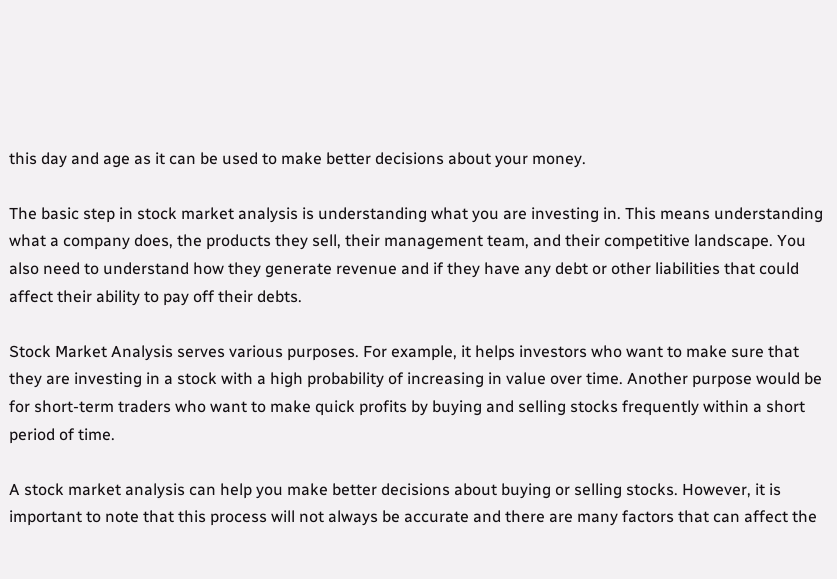this day and age as it can be used to make better decisions about your money.

The basic step in stock market analysis is understanding what you are investing in. This means understanding what a company does, the products they sell, their management team, and their competitive landscape. You also need to understand how they generate revenue and if they have any debt or other liabilities that could affect their ability to pay off their debts.

Stock Market Analysis serves various purposes. For example, it helps investors who want to make sure that they are investing in a stock with a high probability of increasing in value over time. Another purpose would be for short-term traders who want to make quick profits by buying and selling stocks frequently within a short period of time.

A stock market analysis can help you make better decisions about buying or selling stocks. However, it is important to note that this process will not always be accurate and there are many factors that can affect the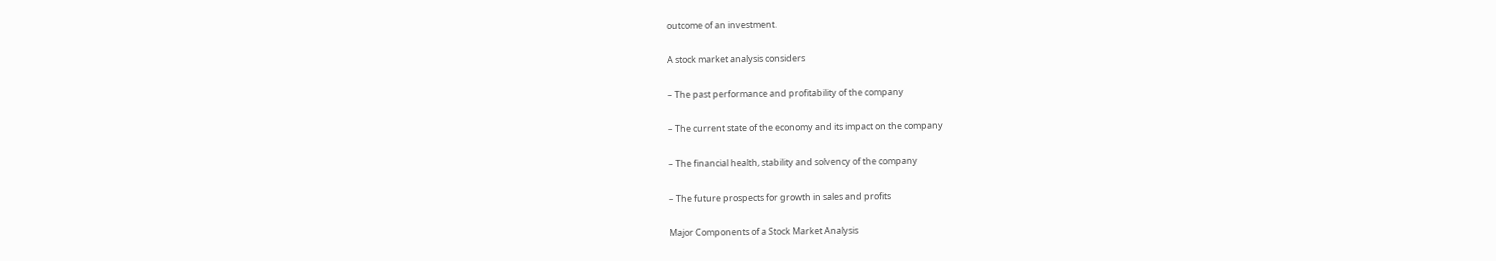outcome of an investment.

A stock market analysis considers

– The past performance and profitability of the company

– The current state of the economy and its impact on the company

– The financial health, stability and solvency of the company

– The future prospects for growth in sales and profits

Major Components of a Stock Market Analysis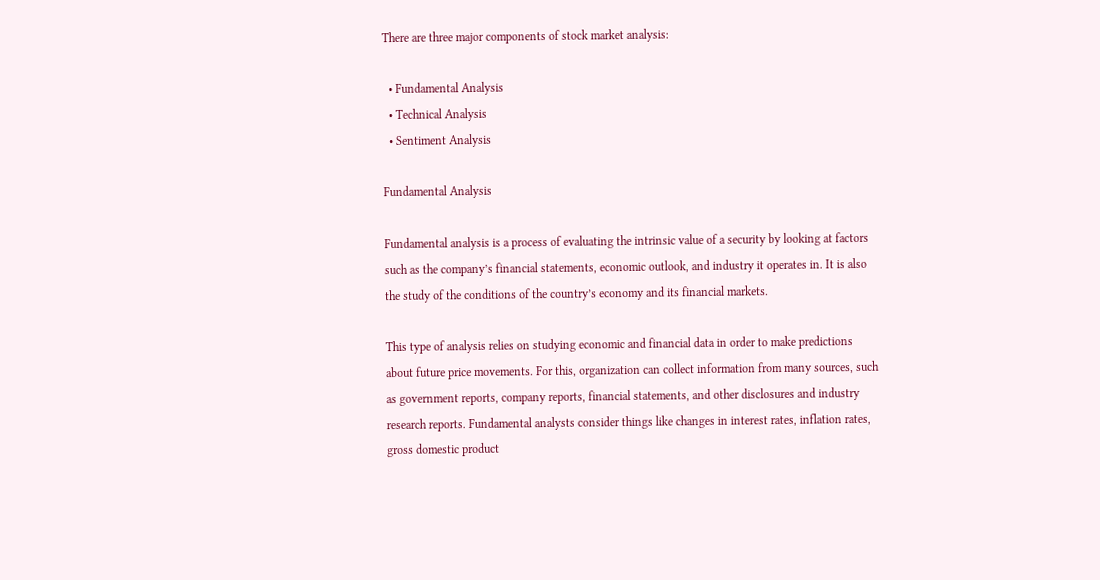There are three major components of stock market analysis:

  • Fundamental Analysis
  • Technical Analysis
  • Sentiment Analysis

Fundamental Analysis

Fundamental analysis is a process of evaluating the intrinsic value of a security by looking at factors such as the company’s financial statements, economic outlook, and industry it operates in. It is also the study of the conditions of the country’s economy and its financial markets.

This type of analysis relies on studying economic and financial data in order to make predictions about future price movements. For this, organization can collect information from many sources, such as government reports, company reports, financial statements, and other disclosures and industry research reports. Fundamental analysts consider things like changes in interest rates, inflation rates, gross domestic product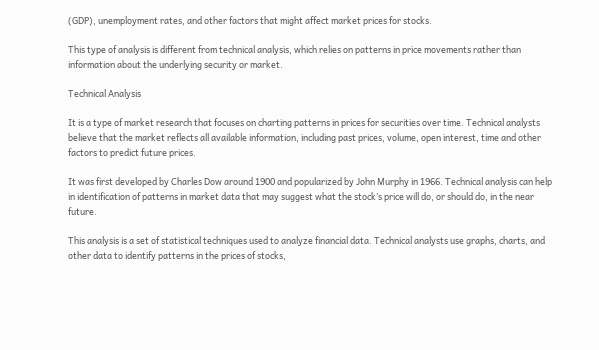(GDP), unemployment rates, and other factors that might affect market prices for stocks.

This type of analysis is different from technical analysis, which relies on patterns in price movements rather than information about the underlying security or market.

Technical Analysis

It is a type of market research that focuses on charting patterns in prices for securities over time. Technical analysts believe that the market reflects all available information, including past prices, volume, open interest, time and other factors to predict future prices.

It was first developed by Charles Dow around 1900 and popularized by John Murphy in 1966. Technical analysis can help in identification of patterns in market data that may suggest what the stock’s price will do, or should do, in the near future.

This analysis is a set of statistical techniques used to analyze financial data. Technical analysts use graphs, charts, and other data to identify patterns in the prices of stocks,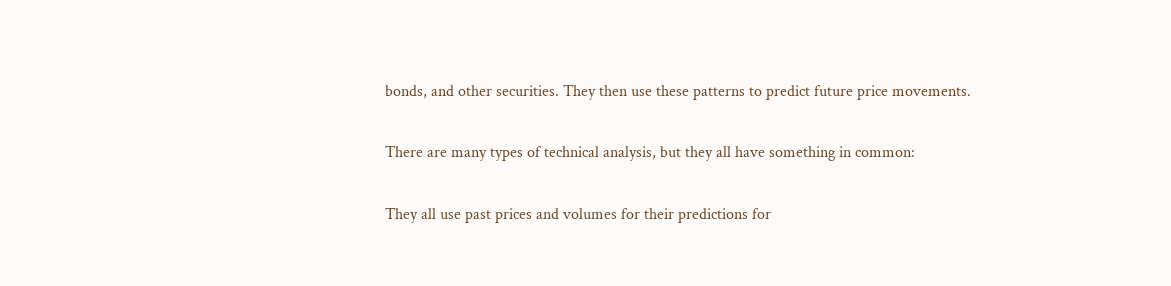bonds, and other securities. They then use these patterns to predict future price movements.

There are many types of technical analysis, but they all have something in common:

They all use past prices and volumes for their predictions for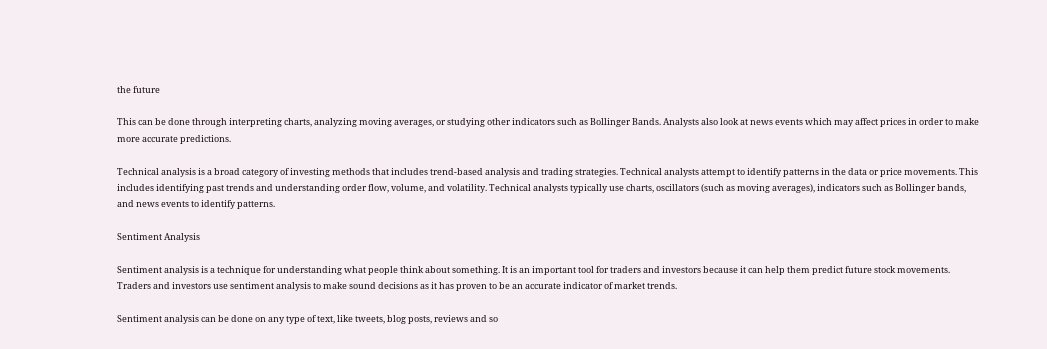the future

This can be done through interpreting charts, analyzing moving averages, or studying other indicators such as Bollinger Bands. Analysts also look at news events which may affect prices in order to make more accurate predictions.

Technical analysis is a broad category of investing methods that includes trend-based analysis and trading strategies. Technical analysts attempt to identify patterns in the data or price movements. This includes identifying past trends and understanding order flow, volume, and volatility. Technical analysts typically use charts, oscillators (such as moving averages), indicators such as Bollinger bands, and news events to identify patterns.

Sentiment Analysis

Sentiment analysis is a technique for understanding what people think about something. It is an important tool for traders and investors because it can help them predict future stock movements. Traders and investors use sentiment analysis to make sound decisions as it has proven to be an accurate indicator of market trends.

Sentiment analysis can be done on any type of text, like tweets, blog posts, reviews and so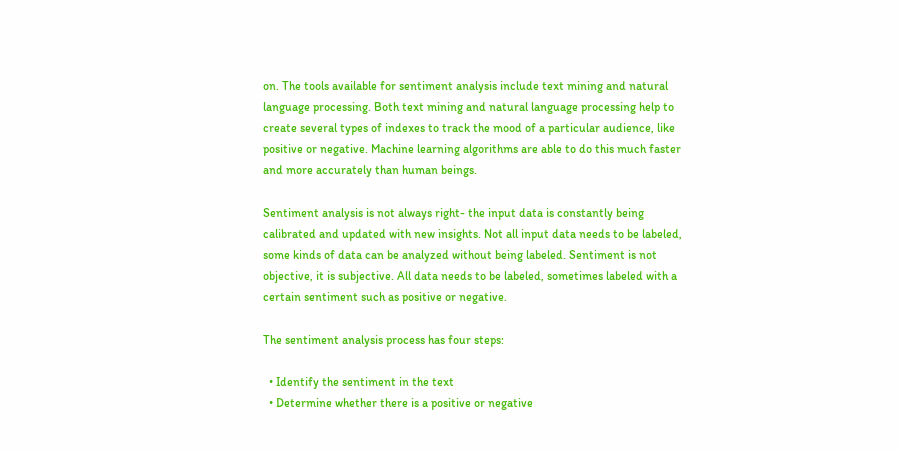on. The tools available for sentiment analysis include text mining and natural language processing. Both text mining and natural language processing help to create several types of indexes to track the mood of a particular audience, like positive or negative. Machine learning algorithms are able to do this much faster and more accurately than human beings.

Sentiment analysis is not always right- the input data is constantly being calibrated and updated with new insights. Not all input data needs to be labeled, some kinds of data can be analyzed without being labeled. Sentiment is not objective, it is subjective. All data needs to be labeled, sometimes labeled with a certain sentiment such as positive or negative.

The sentiment analysis process has four steps:

  • Identify the sentiment in the text
  • Determine whether there is a positive or negative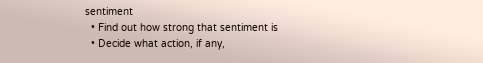sentiment
  • Find out how strong that sentiment is
  • Decide what action, if any,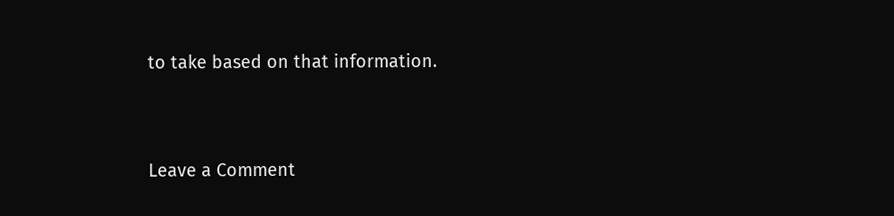to take based on that information.


Leave a Comment